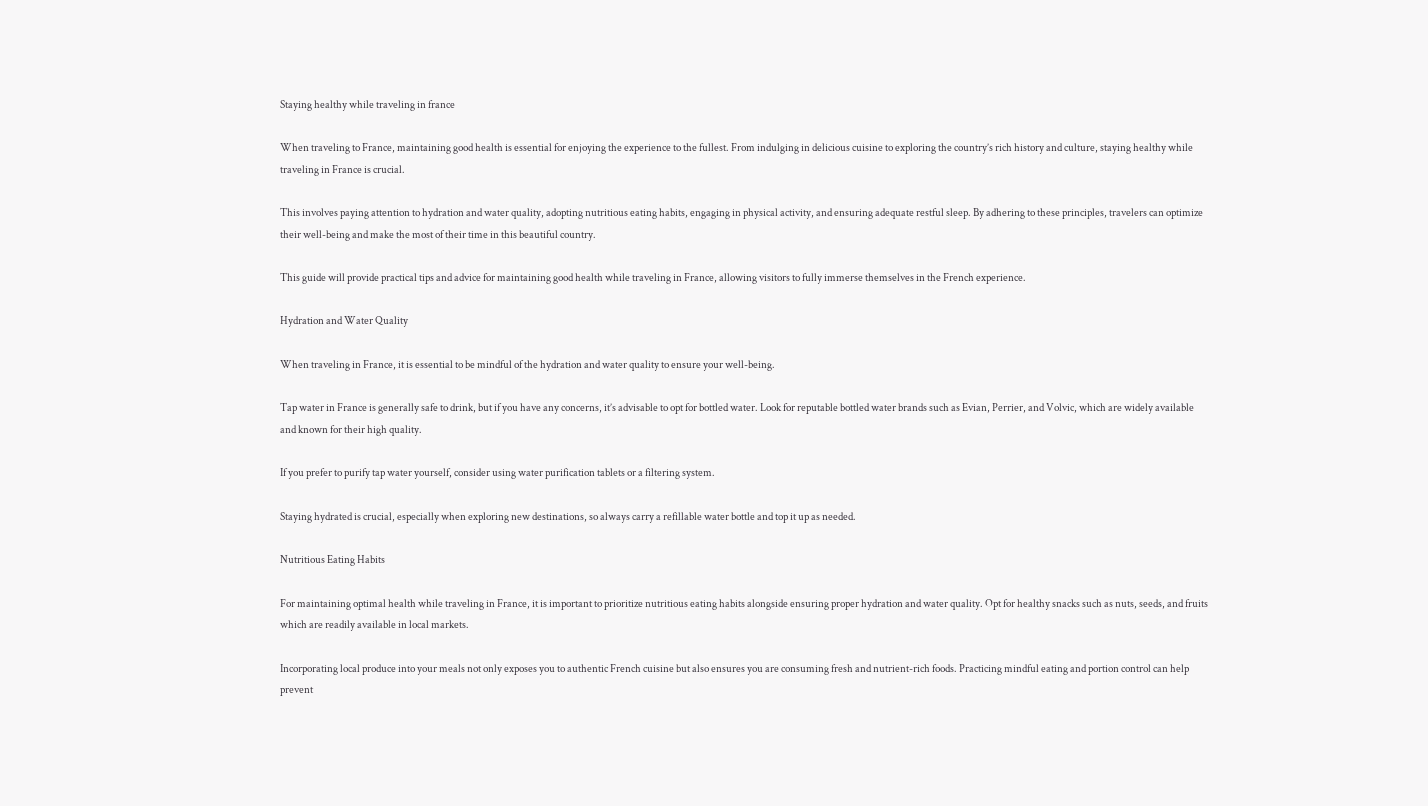Staying healthy while traveling in france

When traveling to France, maintaining good health is essential for enjoying the experience to the fullest. From indulging in delicious cuisine to exploring the country’s rich history and culture, staying healthy while traveling in France is crucial.

This involves paying attention to hydration and water quality, adopting nutritious eating habits, engaging in physical activity, and ensuring adequate restful sleep. By adhering to these principles, travelers can optimize their well-being and make the most of their time in this beautiful country.

This guide will provide practical tips and advice for maintaining good health while traveling in France, allowing visitors to fully immerse themselves in the French experience.

Hydration and Water Quality

When traveling in France, it is essential to be mindful of the hydration and water quality to ensure your well-being.

Tap water in France is generally safe to drink, but if you have any concerns, it’s advisable to opt for bottled water. Look for reputable bottled water brands such as Evian, Perrier, and Volvic, which are widely available and known for their high quality.

If you prefer to purify tap water yourself, consider using water purification tablets or a filtering system.

Staying hydrated is crucial, especially when exploring new destinations, so always carry a refillable water bottle and top it up as needed.

Nutritious Eating Habits

For maintaining optimal health while traveling in France, it is important to prioritize nutritious eating habits alongside ensuring proper hydration and water quality. Opt for healthy snacks such as nuts, seeds, and fruits which are readily available in local markets.

Incorporating local produce into your meals not only exposes you to authentic French cuisine but also ensures you are consuming fresh and nutrient-rich foods. Practicing mindful eating and portion control can help prevent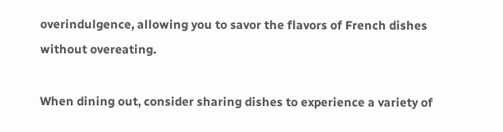overindulgence, allowing you to savor the flavors of French dishes without overeating.

When dining out, consider sharing dishes to experience a variety of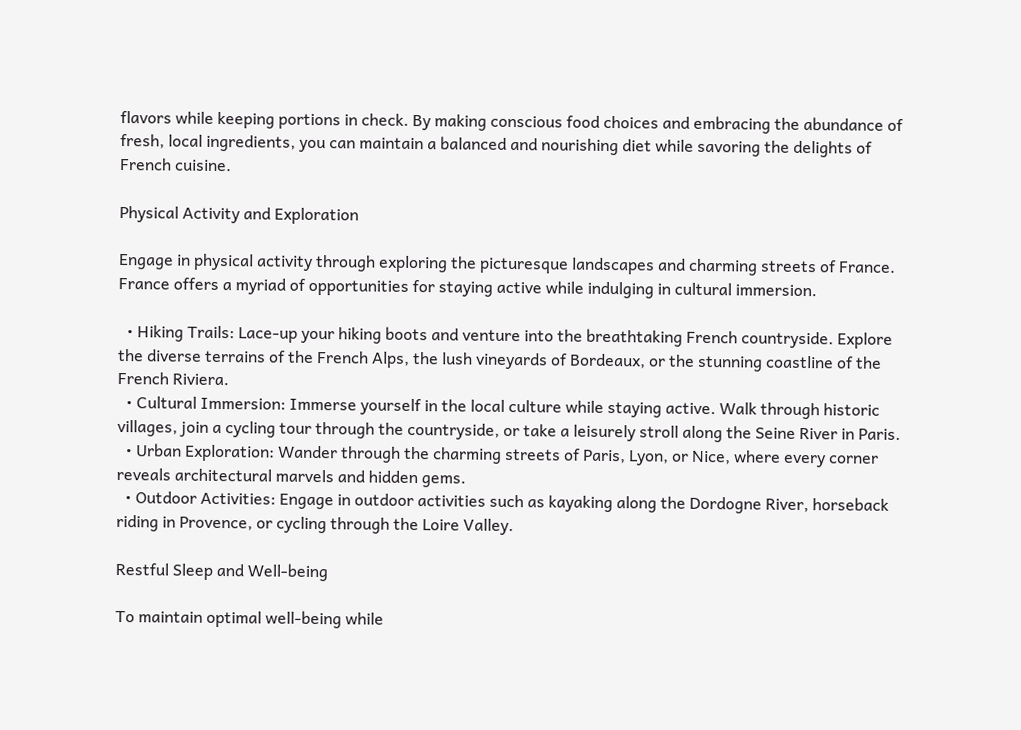flavors while keeping portions in check. By making conscious food choices and embracing the abundance of fresh, local ingredients, you can maintain a balanced and nourishing diet while savoring the delights of French cuisine.

Physical Activity and Exploration

Engage in physical activity through exploring the picturesque landscapes and charming streets of France. France offers a myriad of opportunities for staying active while indulging in cultural immersion.

  • Hiking Trails: Lace-up your hiking boots and venture into the breathtaking French countryside. Explore the diverse terrains of the French Alps, the lush vineyards of Bordeaux, or the stunning coastline of the French Riviera.
  • Cultural Immersion: Immerse yourself in the local culture while staying active. Walk through historic villages, join a cycling tour through the countryside, or take a leisurely stroll along the Seine River in Paris.
  • Urban Exploration: Wander through the charming streets of Paris, Lyon, or Nice, where every corner reveals architectural marvels and hidden gems.
  • Outdoor Activities: Engage in outdoor activities such as kayaking along the Dordogne River, horseback riding in Provence, or cycling through the Loire Valley.

Restful Sleep and Well-being

To maintain optimal well-being while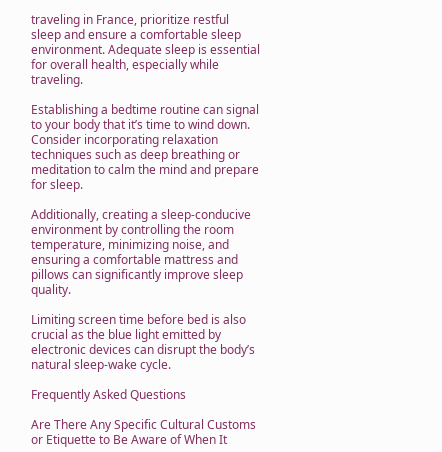traveling in France, prioritize restful sleep and ensure a comfortable sleep environment. Adequate sleep is essential for overall health, especially while traveling.

Establishing a bedtime routine can signal to your body that it’s time to wind down. Consider incorporating relaxation techniques such as deep breathing or meditation to calm the mind and prepare for sleep.

Additionally, creating a sleep-conducive environment by controlling the room temperature, minimizing noise, and ensuring a comfortable mattress and pillows can significantly improve sleep quality.

Limiting screen time before bed is also crucial as the blue light emitted by electronic devices can disrupt the body’s natural sleep-wake cycle.

Frequently Asked Questions

Are There Any Specific Cultural Customs or Etiquette to Be Aware of When It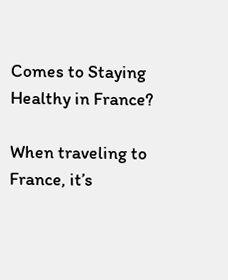Comes to Staying Healthy in France?

When traveling to France, it’s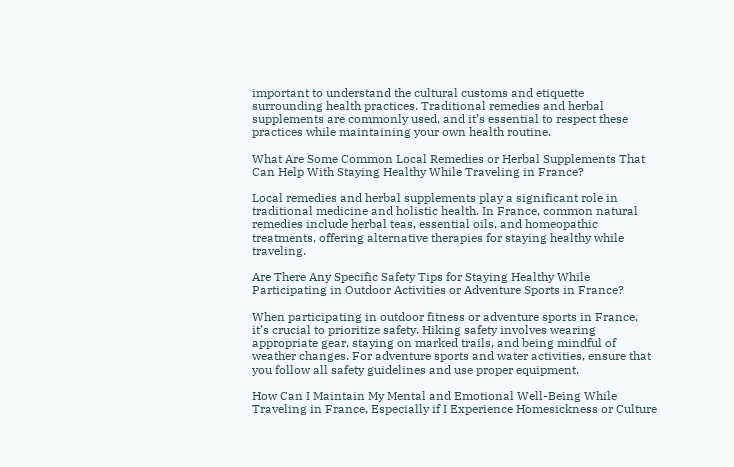important to understand the cultural customs and etiquette surrounding health practices. Traditional remedies and herbal supplements are commonly used, and it’s essential to respect these practices while maintaining your own health routine.

What Are Some Common Local Remedies or Herbal Supplements That Can Help With Staying Healthy While Traveling in France?

Local remedies and herbal supplements play a significant role in traditional medicine and holistic health. In France, common natural remedies include herbal teas, essential oils, and homeopathic treatments, offering alternative therapies for staying healthy while traveling.

Are There Any Specific Safety Tips for Staying Healthy While Participating in Outdoor Activities or Adventure Sports in France?

When participating in outdoor fitness or adventure sports in France, it’s crucial to prioritize safety. Hiking safety involves wearing appropriate gear, staying on marked trails, and being mindful of weather changes. For adventure sports and water activities, ensure that you follow all safety guidelines and use proper equipment.

How Can I Maintain My Mental and Emotional Well-Being While Traveling in France, Especially if I Experience Homesickness or Culture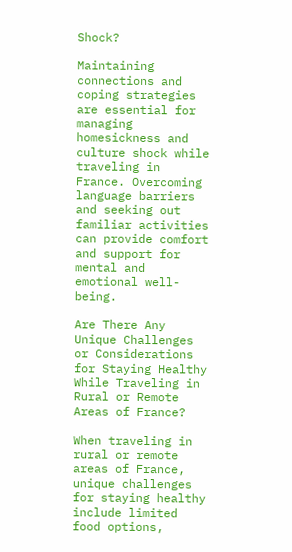Shock?

Maintaining connections and coping strategies are essential for managing homesickness and culture shock while traveling in France. Overcoming language barriers and seeking out familiar activities can provide comfort and support for mental and emotional well-being.

Are There Any Unique Challenges or Considerations for Staying Healthy While Traveling in Rural or Remote Areas of France?

When traveling in rural or remote areas of France, unique challenges for staying healthy include limited food options,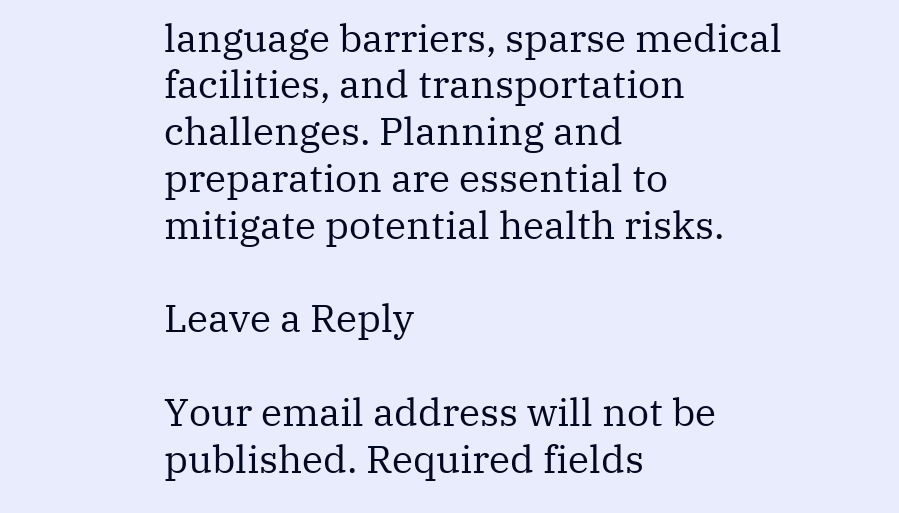language barriers, sparse medical facilities, and transportation challenges. Planning and preparation are essential to mitigate potential health risks.

Leave a Reply

Your email address will not be published. Required fields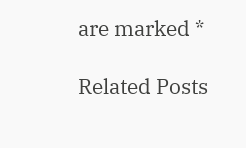are marked *

Related Posts